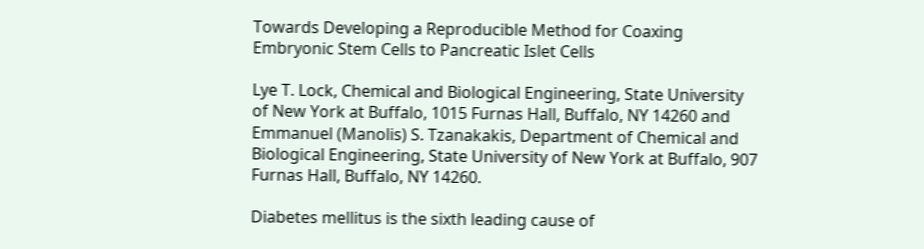Towards Developing a Reproducible Method for Coaxing Embryonic Stem Cells to Pancreatic Islet Cells

Lye T. Lock, Chemical and Biological Engineering, State University of New York at Buffalo, 1015 Furnas Hall, Buffalo, NY 14260 and Emmanuel (Manolis) S. Tzanakakis, Department of Chemical and Biological Engineering, State University of New York at Buffalo, 907 Furnas Hall, Buffalo, NY 14260.

Diabetes mellitus is the sixth leading cause of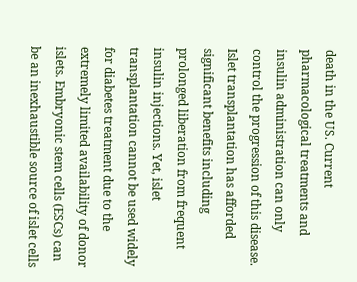death in the US. Current pharmacological treatments and insulin administration can only control the progression of this disease. Islet transplantation has afforded significant benefits including prolonged liberation from frequent insulin injections. Yet, islet transplantation cannot be used widely for diabetes treatment due to the extremely limited availability of donor islets. Embryonic stem cells (ESCs) can be an inexhaustible source of islet cells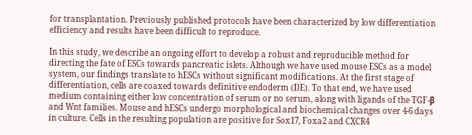for transplantation. Previously published protocols have been characterized by low differentiation efficiency and results have been difficult to reproduce.

In this study, we describe an ongoing effort to develop a robust and reproducible method for directing the fate of ESCs towards pancreatic islets. Although we have used mouse ESCs as a model system, our findings translate to hESCs without significant modifications. At the first stage of differentiation, cells are coaxed towards definitive endoderm (DE). To that end, we have used medium containing either low concentration of serum or no serum, along with ligands of the TGF-β and Wnt families. Mouse and hESCs undergo morphological and biochemical changes over 4-6 days in culture. Cells in the resulting population are positive for Sox17, Foxa2 and CXCR4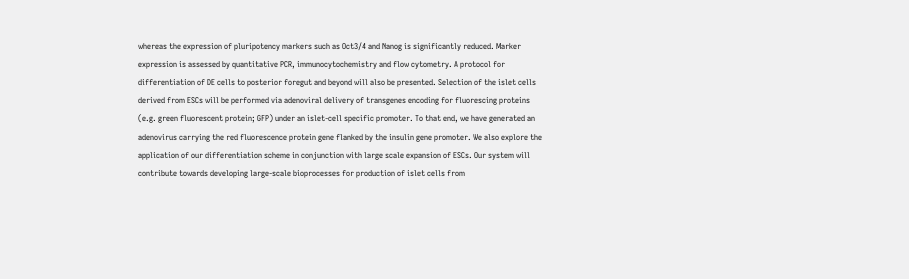whereas the expression of pluripotency markers such as Oct3/4 and Nanog is significantly reduced. Marker expression is assessed by quantitative PCR, immunocytochemistry and flow cytometry. A protocol for differentiation of DE cells to posterior foregut and beyond will also be presented. Selection of the islet cells derived from ESCs will be performed via adenoviral delivery of transgenes encoding for fluorescing proteins (e.g. green fluorescent protein; GFP) under an islet-cell specific promoter. To that end, we have generated an adenovirus carrying the red fluorescence protein gene flanked by the insulin gene promoter. We also explore the application of our differentiation scheme in conjunction with large scale expansion of ESCs. Our system will contribute towards developing large-scale bioprocesses for production of islet cells from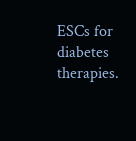ESCs for diabetes therapies.